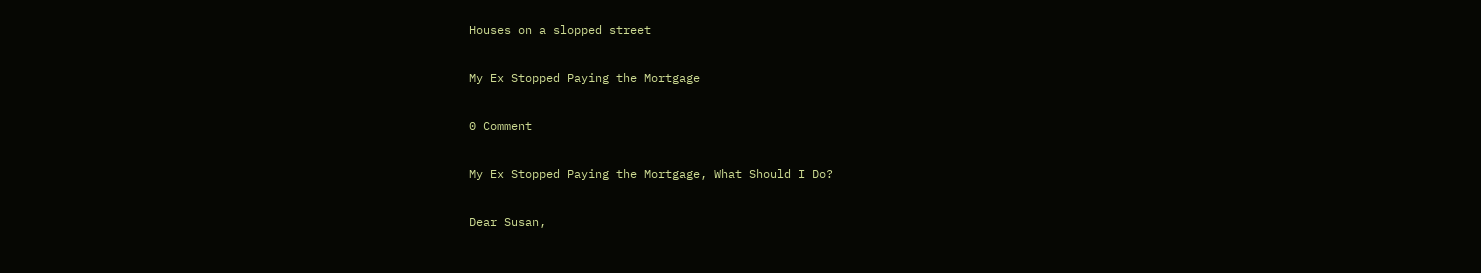Houses on a slopped street

My Ex Stopped Paying the Mortgage

0 Comment

My Ex Stopped Paying the Mortgage, What Should I Do?

Dear Susan,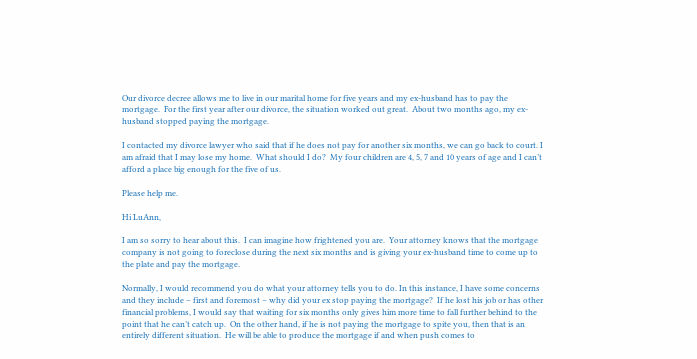Our divorce decree allows me to live in our marital home for five years and my ex-husband has to pay the mortgage.  For the first year after our divorce, the situation worked out great.  About two months ago, my ex-husband stopped paying the mortgage.

I contacted my divorce lawyer who said that if he does not pay for another six months, we can go back to court. I am afraid that I may lose my home.  What should I do?  My four children are 4, 5, 7 and 10 years of age and I can’t afford a place big enough for the five of us.

Please help me.

Hi LuAnn,

I am so sorry to hear about this.  I can imagine how frightened you are.  Your attorney knows that the mortgage company is not going to foreclose during the next six months and is giving your ex-husband time to come up to the plate and pay the mortgage.

Normally, I would recommend you do what your attorney tells you to do. In this instance, I have some concerns and they include – first and foremost – why did your ex stop paying the mortgage?  If he lost his job or has other financial problems, I would say that waiting for six months only gives him more time to fall further behind to the point that he can’t catch up.  On the other hand, if he is not paying the mortgage to spite you, then that is an entirely different situation.  He will be able to produce the mortgage if and when push comes to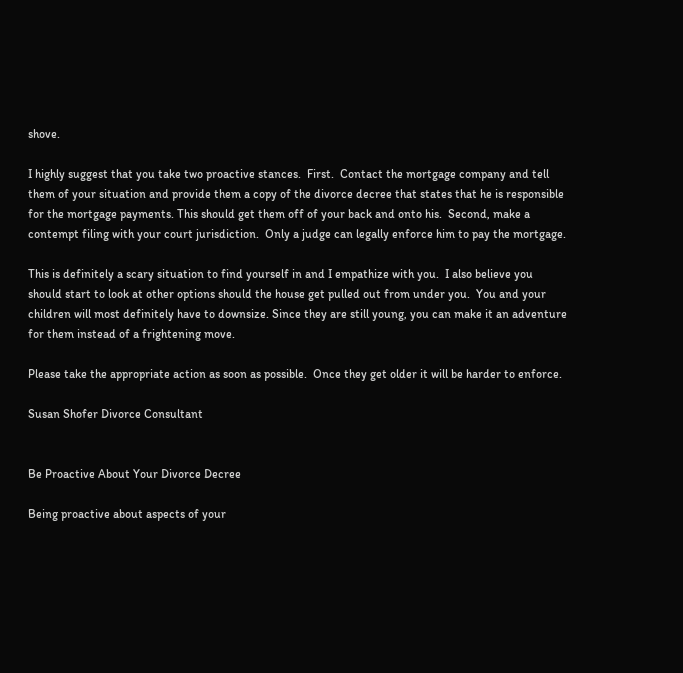shove.

I highly suggest that you take two proactive stances.  First.  Contact the mortgage company and tell them of your situation and provide them a copy of the divorce decree that states that he is responsible for the mortgage payments. This should get them off of your back and onto his.  Second, make a contempt filing with your court jurisdiction.  Only a judge can legally enforce him to pay the mortgage.

This is definitely a scary situation to find yourself in and I empathize with you.  I also believe you should start to look at other options should the house get pulled out from under you.  You and your children will most definitely have to downsize. Since they are still young, you can make it an adventure for them instead of a frightening move.

Please take the appropriate action as soon as possible.  Once they get older it will be harder to enforce.

Susan Shofer Divorce Consultant


Be Proactive About Your Divorce Decree

Being proactive about aspects of your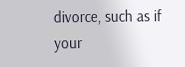divorce, such as if your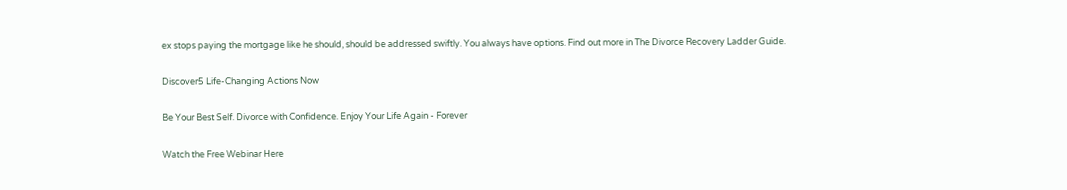ex stops paying the mortgage like he should, should be addressed swiftly. You always have options. Find out more in The Divorce Recovery Ladder Guide.

Discover5 Life-Changing Actions Now

Be Your Best Self. Divorce with Confidence. Enjoy Your Life Again - Forever

Watch the Free Webinar Here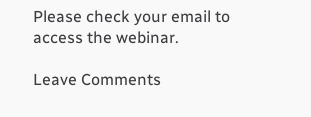Please check your email to access the webinar.

Leave Comments